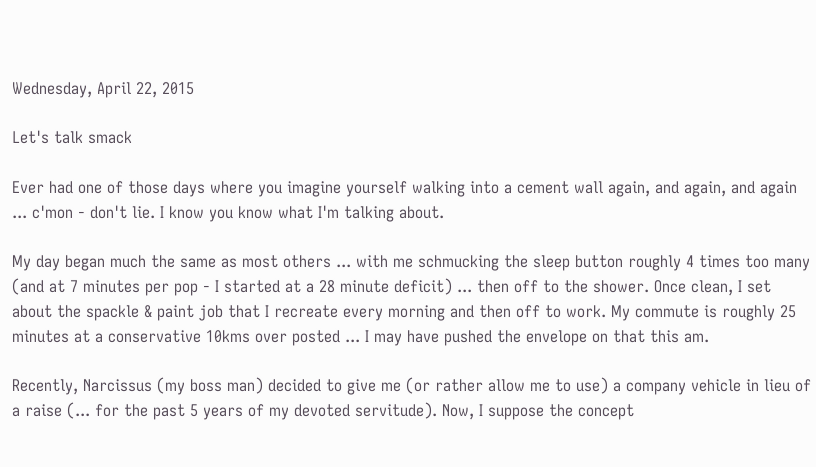Wednesday, April 22, 2015

Let's talk smack

Ever had one of those days where you imagine yourself walking into a cement wall again, and again, and again ... c'mon - don't lie. I know you know what I'm talking about.

My day began much the same as most others ... with me schmucking the sleep button roughly 4 times too many (and at 7 minutes per pop - I started at a 28 minute deficit) ... then off to the shower. Once clean, I set about the spackle & paint job that I recreate every morning and then off to work. My commute is roughly 25 minutes at a conservative 10kms over posted ... I may have pushed the envelope on that this am.

Recently, Narcissus (my boss man) decided to give me (or rather allow me to use) a company vehicle in lieu of a raise (... for the past 5 years of my devoted servitude). Now, I suppose the concept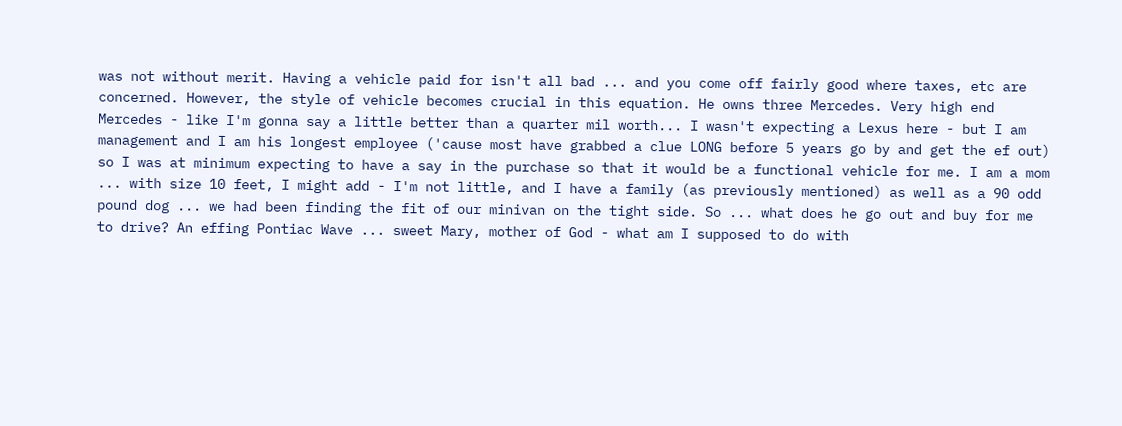was not without merit. Having a vehicle paid for isn't all bad ... and you come off fairly good where taxes, etc are concerned. However, the style of vehicle becomes crucial in this equation. He owns three Mercedes. Very high end Mercedes - like I'm gonna say a little better than a quarter mil worth... I wasn't expecting a Lexus here - but I am management and I am his longest employee ('cause most have grabbed a clue LONG before 5 years go by and get the ef out) so I was at minimum expecting to have a say in the purchase so that it would be a functional vehicle for me. I am a mom ... with size 10 feet, I might add - I'm not little, and I have a family (as previously mentioned) as well as a 90 odd pound dog ... we had been finding the fit of our minivan on the tight side. So ... what does he go out and buy for me to drive? An effing Pontiac Wave ... sweet Mary, mother of God - what am I supposed to do with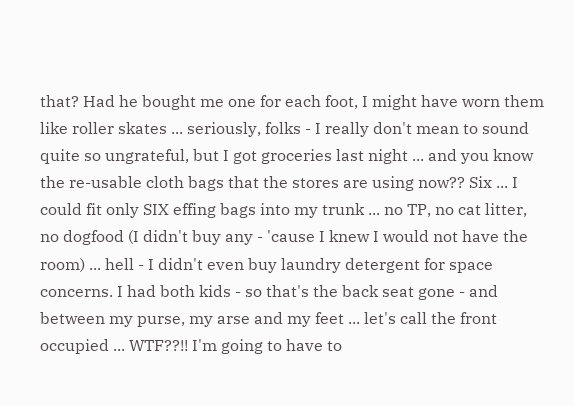that? Had he bought me one for each foot, I might have worn them like roller skates ... seriously, folks - I really don't mean to sound quite so ungrateful, but I got groceries last night ... and you know the re-usable cloth bags that the stores are using now?? Six ... I could fit only SIX effing bags into my trunk ... no TP, no cat litter, no dogfood (I didn't buy any - 'cause I knew I would not have the room) ... hell - I didn't even buy laundry detergent for space concerns. I had both kids - so that's the back seat gone - and between my purse, my arse and my feet ... let's call the front occupied ... WTF??!! I'm going to have to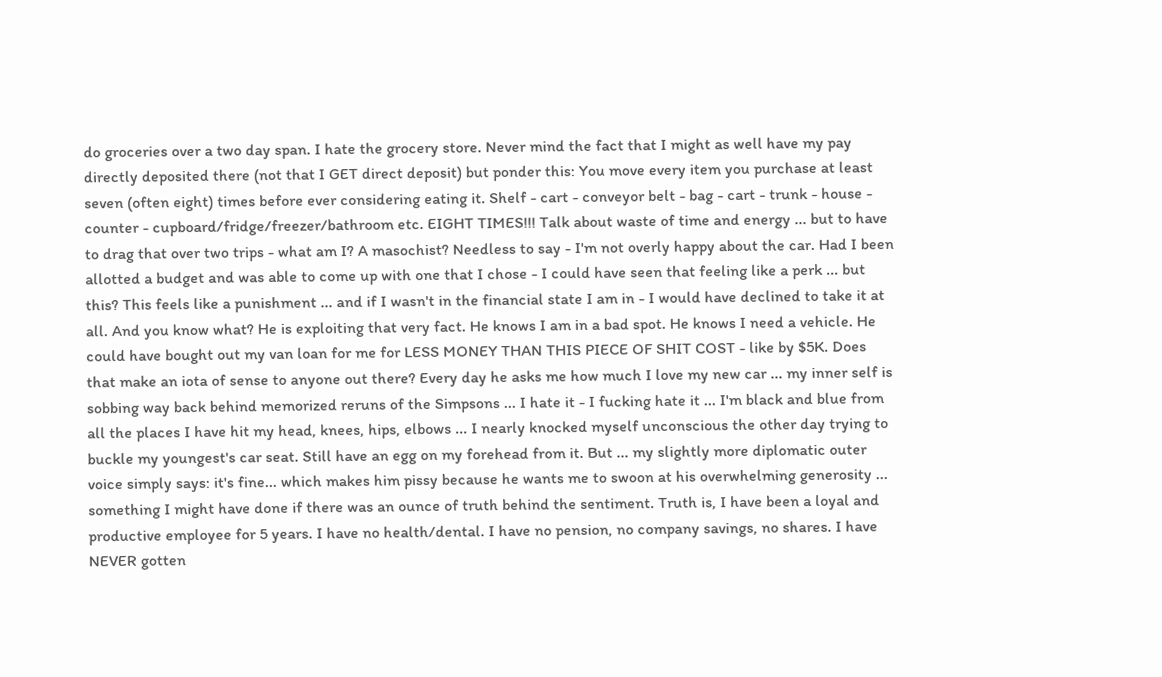do groceries over a two day span. I hate the grocery store. Never mind the fact that I might as well have my pay directly deposited there (not that I GET direct deposit) but ponder this: You move every item you purchase at least seven (often eight) times before ever considering eating it. Shelf - cart - conveyor belt - bag - cart - trunk - house - counter - cupboard/fridge/freezer/bathroom etc. EIGHT TIMES!!! Talk about waste of time and energy ... but to have to drag that over two trips - what am I? A masochist? Needless to say - I'm not overly happy about the car. Had I been allotted a budget and was able to come up with one that I chose - I could have seen that feeling like a perk ... but this? This feels like a punishment ... and if I wasn't in the financial state I am in - I would have declined to take it at all. And you know what? He is exploiting that very fact. He knows I am in a bad spot. He knows I need a vehicle. He could have bought out my van loan for me for LESS MONEY THAN THIS PIECE OF SHIT COST - like by $5K. Does that make an iota of sense to anyone out there? Every day he asks me how much I love my new car ... my inner self is sobbing way back behind memorized reruns of the Simpsons ... I hate it - I fucking hate it ... I'm black and blue from all the places I have hit my head, knees, hips, elbows ... I nearly knocked myself unconscious the other day trying to buckle my youngest's car seat. Still have an egg on my forehead from it. But ... my slightly more diplomatic outer voice simply says: it's fine... which makes him pissy because he wants me to swoon at his overwhelming generosity ... something I might have done if there was an ounce of truth behind the sentiment. Truth is, I have been a loyal and productive employee for 5 years. I have no health/dental. I have no pension, no company savings, no shares. I have NEVER gotten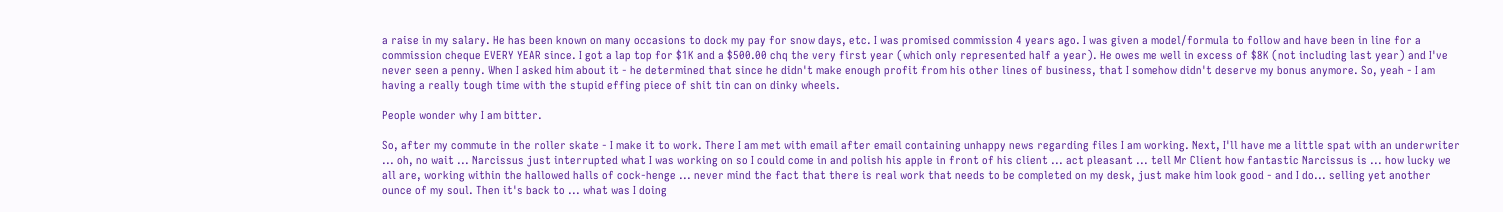a raise in my salary. He has been known on many occasions to dock my pay for snow days, etc. I was promised commission 4 years ago. I was given a model/formula to follow and have been in line for a commission cheque EVERY YEAR since. I got a lap top for $1K and a $500.00 chq the very first year (which only represented half a year). He owes me well in excess of $8K (not including last year) and I've never seen a penny. When I asked him about it - he determined that since he didn't make enough profit from his other lines of business, that I somehow didn't deserve my bonus anymore. So, yeah - I am having a really tough time with the stupid effing piece of shit tin can on dinky wheels.

People wonder why I am bitter.

So, after my commute in the roller skate - I make it to work. There I am met with email after email containing unhappy news regarding files I am working. Next, I'll have me a little spat with an underwriter ... oh, no wait ... Narcissus just interrupted what I was working on so I could come in and polish his apple in front of his client ... act pleasant ... tell Mr Client how fantastic Narcissus is ... how lucky we all are, working within the hallowed halls of cock-henge ... never mind the fact that there is real work that needs to be completed on my desk, just make him look good - and I do... selling yet another ounce of my soul. Then it's back to ... what was I doing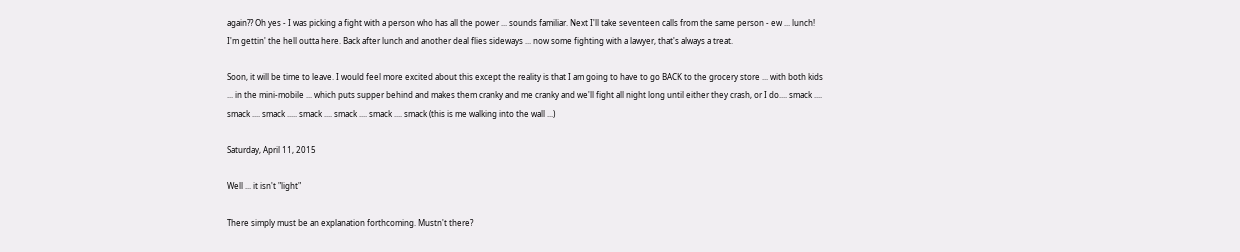again?? Oh yes - I was picking a fight with a person who has all the power ... sounds familiar. Next I'll take seventeen calls from the same person - ew ... lunch! I'm gettin' the hell outta here. Back after lunch and another deal flies sideways ... now some fighting with a lawyer, that's always a treat.

Soon, it will be time to leave. I would feel more excited about this except the reality is that I am going to have to go BACK to the grocery store ... with both kids ... in the mini-mobile ... which puts supper behind and makes them cranky and me cranky and we'll fight all night long until either they crash, or I do.... smack .... smack .... smack ..... smack .... smack .... smack .... smack (this is me walking into the wall ...)

Saturday, April 11, 2015

Well ... it isn't "light"

There simply must be an explanation forthcoming. Mustn't there?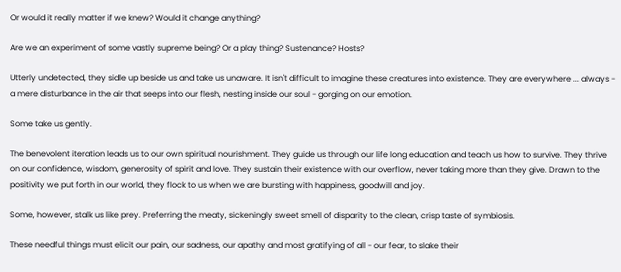Or would it really matter if we knew? Would it change anything?

Are we an experiment of some vastly supreme being? Or a play thing? Sustenance? Hosts?

Utterly undetected, they sidle up beside us and take us unaware. It isn't difficult to imagine these creatures into existence. They are everywhere ... always - a mere disturbance in the air that seeps into our flesh, nesting inside our soul - gorging on our emotion.

Some take us gently.

The benevolent iteration leads us to our own spiritual nourishment. They guide us through our life long education and teach us how to survive. They thrive on our confidence, wisdom, generosity of spirit and love. They sustain their existence with our overflow, never taking more than they give. Drawn to the positivity we put forth in our world, they flock to us when we are bursting with happiness, goodwill and joy.

Some, however, stalk us like prey. Preferring the meaty, sickeningly sweet smell of disparity to the clean, crisp taste of symbiosis.

These needful things must elicit our pain, our sadness, our apathy and most gratifying of all - our fear, to slake their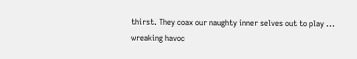thirst. They coax our naughty inner selves out to play ... wreaking havoc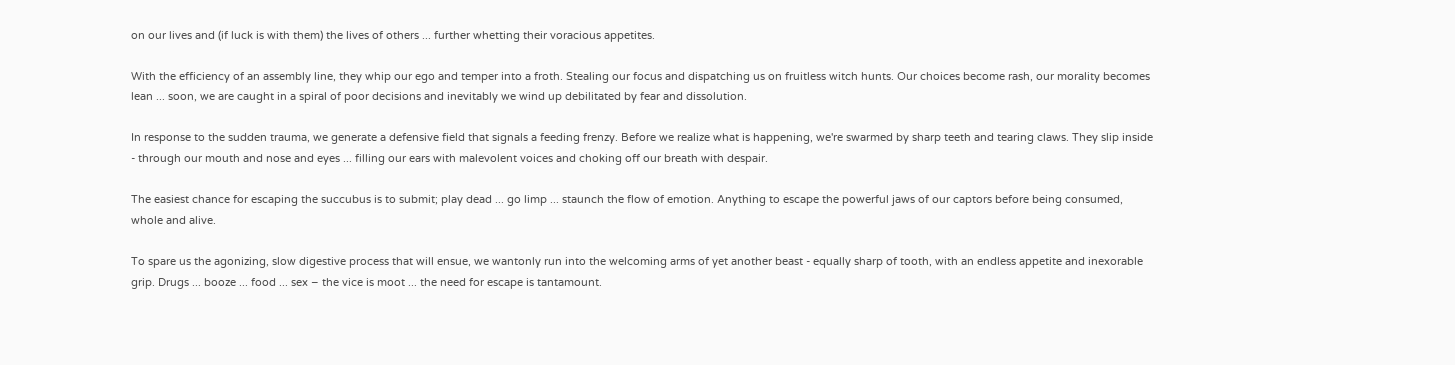on our lives and (if luck is with them) the lives of others ... further whetting their voracious appetites.

With the efficiency of an assembly line, they whip our ego and temper into a froth. Stealing our focus and dispatching us on fruitless witch hunts. Our choices become rash, our morality becomes lean ... soon, we are caught in a spiral of poor decisions and inevitably we wind up debilitated by fear and dissolution.

In response to the sudden trauma, we generate a defensive field that signals a feeding frenzy. Before we realize what is happening, we're swarmed by sharp teeth and tearing claws. They slip inside - through our mouth and nose and eyes ... filling our ears with malevolent voices and choking off our breath with despair.

The easiest chance for escaping the succubus is to submit; play dead ... go limp ... staunch the flow of emotion. Anything to escape the powerful jaws of our captors before being consumed, whole and alive.

To spare us the agonizing, slow digestive process that will ensue, we wantonly run into the welcoming arms of yet another beast - equally sharp of tooth, with an endless appetite and inexorable grip. Drugs ... booze ... food ... sex – the vice is moot ... the need for escape is tantamount.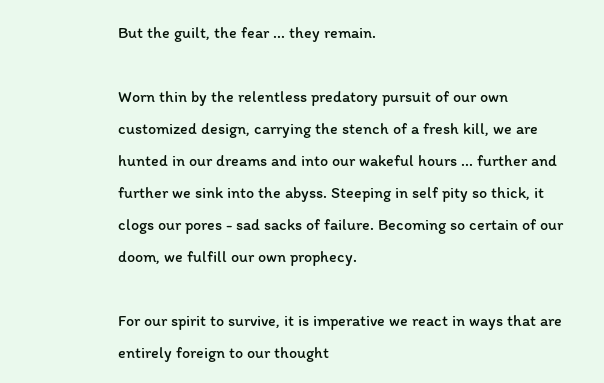But the guilt, the fear ... they remain.

Worn thin by the relentless predatory pursuit of our own customized design, carrying the stench of a fresh kill, we are hunted in our dreams and into our wakeful hours ... further and further we sink into the abyss. Steeping in self pity so thick, it clogs our pores - sad sacks of failure. Becoming so certain of our doom, we fulfill our own prophecy.

For our spirit to survive, it is imperative we react in ways that are entirely foreign to our thought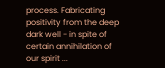process. Fabricating positivity from the deep dark well - in spite of certain annihilation of our spirit ...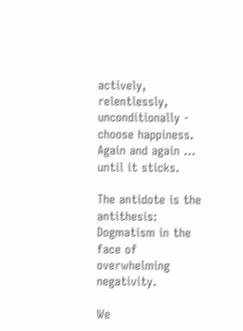actively, relentlessly, unconditionally - choose happiness. Again and again ... until it sticks.

The antidote is the antithesis: Dogmatism in the face of overwhelming negativity.

We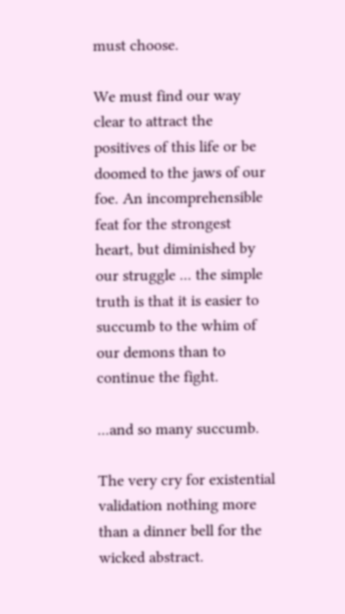must choose.

We must find our way clear to attract the positives of this life or be doomed to the jaws of our foe. An incomprehensible feat for the strongest heart, but diminished by our struggle ... the simple truth is that it is easier to succumb to the whim of our demons than to continue the fight.

...and so many succumb.

The very cry for existential validation nothing more than a dinner bell for the wicked abstract.